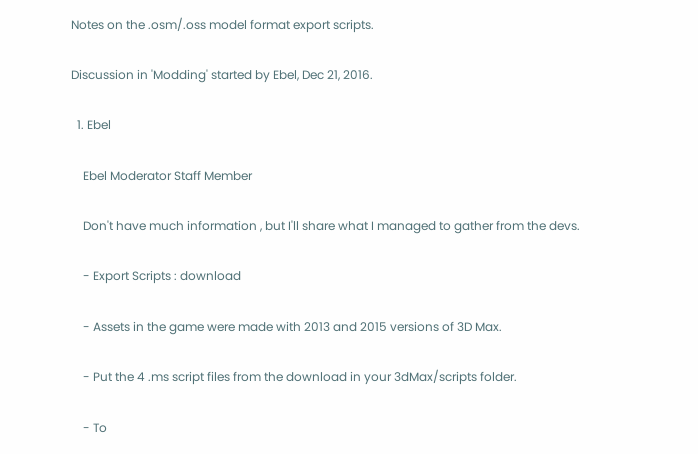Notes on the .osm/.oss model format export scripts.

Discussion in 'Modding' started by Ebel, Dec 21, 2016.

  1. Ebel

    Ebel Moderator Staff Member

    Don't have much information , but I'll share what I managed to gather from the devs.

    - Export Scripts : download

    - Assets in the game were made with 2013 and 2015 versions of 3D Max.

    - Put the 4 .ms script files from the download in your 3dMax/scripts folder.

    - To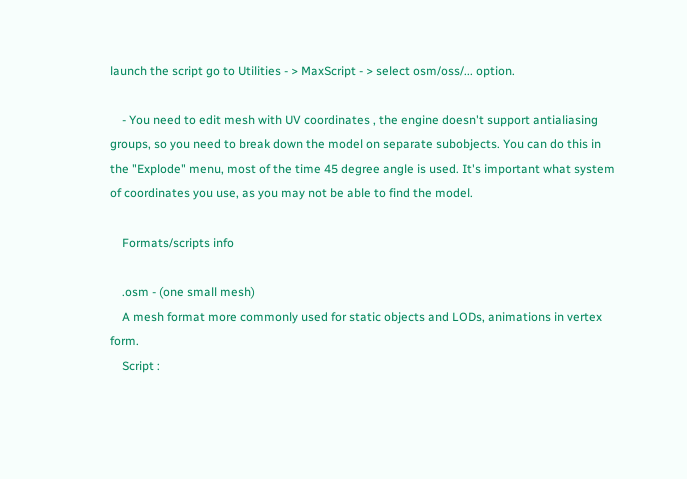launch the script go to Utilities - > MaxScript - > select osm/oss/... option.

    - You need to edit mesh with UV coordinates , the engine doesn't support antialiasing groups, so you need to break down the model on separate subobjects. You can do this in the "Explode" menu, most of the time 45 degree angle is used. It's important what system of coordinates you use, as you may not be able to find the model.

    Formats/scripts info

    .osm - (one small mesh)
    A mesh format more commonly used for static objects and LODs, animations in vertex form.
    Script :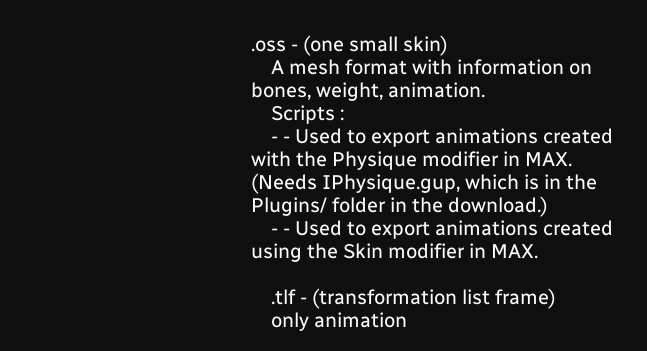.oss - (one small skin)
    A mesh format with information on bones, weight, animation.
    Scripts :
    - - Used to export animations created with the Physique modifier in MAX. (Needs IPhysique.gup, which is in the Plugins/ folder in the download.)
    - - Used to export animations created using the Skin modifier in MAX.

    .tlf - (transformation list frame)
    only animation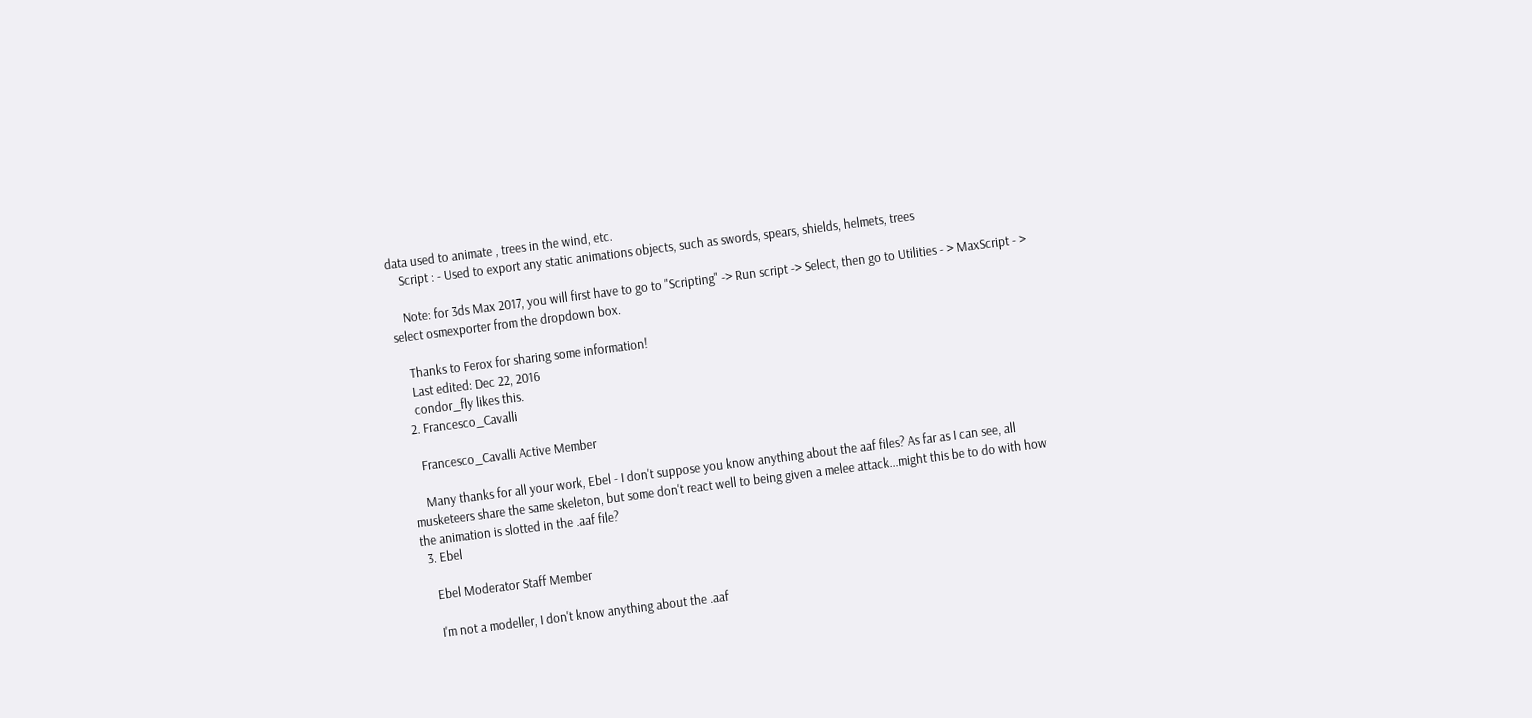data used to animate , trees in the wind, etc.
    Script : - Used to export any static animations objects, such as swords, spears, shields, helmets, trees

    Note: for 3ds Max 2017, you will first have to go to "Scripting" -> Run script -> Select, then go to Utilities - > MaxScript - > select osmexporter from the dropdown box.

    Thanks to Ferox for sharing some information!
    Last edited: Dec 22, 2016
    condor_fly likes this.
  2. Francesco_Cavalli

    Francesco_Cavalli Active Member

    Many thanks for all your work, Ebel - I don't suppose you know anything about the aaf files? As far as I can see, all musketeers share the same skeleton, but some don't react well to being given a melee attack...might this be to do with how the animation is slotted in the .aaf file?
  3. Ebel

    Ebel Moderator Staff Member

    I'm not a modeller, I don't know anything about the .aaf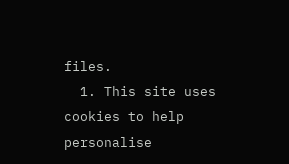files.
  1. This site uses cookies to help personalise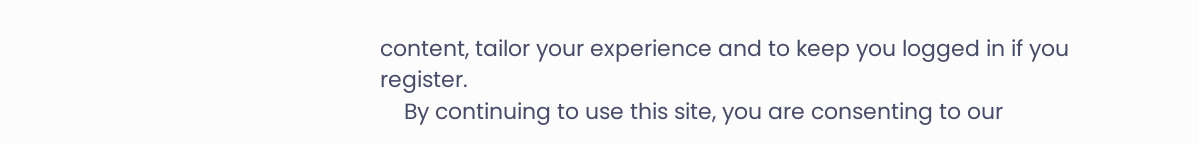content, tailor your experience and to keep you logged in if you register.
    By continuing to use this site, you are consenting to our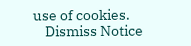use of cookies.
    Dismiss Notice